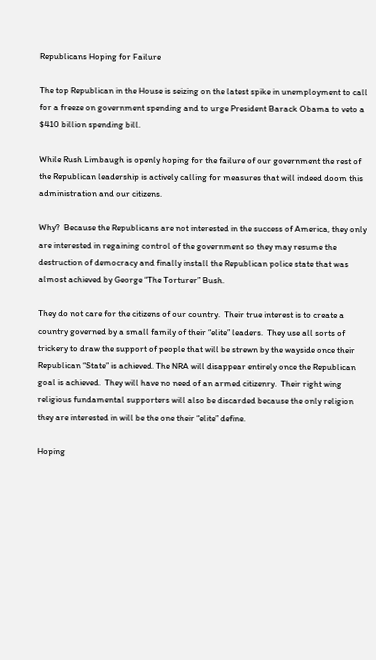Republicans Hoping for Failure

The top Republican in the House is seizing on the latest spike in unemployment to call for a freeze on government spending and to urge President Barack Obama to veto a $410 billion spending bill.

While Rush Limbaugh is openly hoping for the failure of our government the rest of the Republican leadership is actively calling for measures that will indeed doom this administration and our citizens.

Why?  Because the Republicans are not interested in the success of America, they only are interested in regaining control of the government so they may resume the destruction of democracy and finally install the Republican police state that was almost achieved by George “The Torturer” Bush.

They do not care for the citizens of our country.  Their true interest is to create a country governed by a small family of their “elite” leaders.  They use all sorts of trickery to draw the support of people that will be strewn by the wayside once their Republican “State” is achieved. The NRA will disappear entirely once the Republican goal is achieved.  They will have no need of an armed citizenry.  Their right wing religious fundamental supporters will also be discarded because the only religion they are interested in will be the one their “elite” define.

Hoping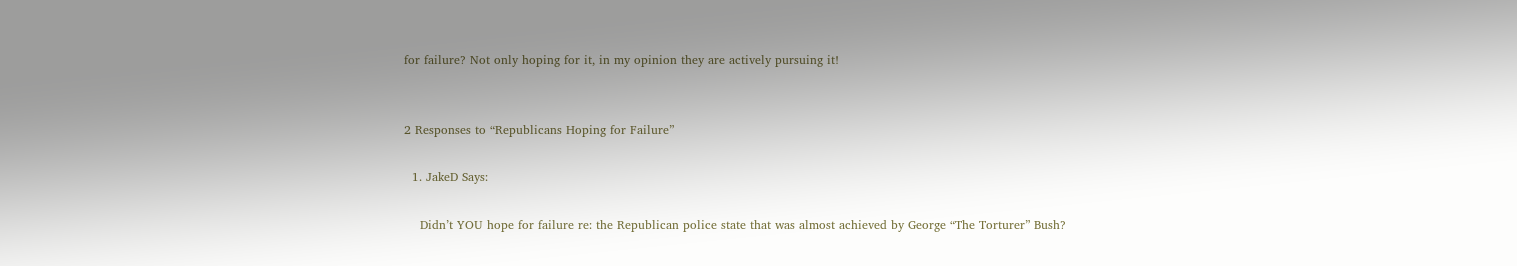for failure? Not only hoping for it, in my opinion they are actively pursuing it!


2 Responses to “Republicans Hoping for Failure”

  1. JakeD Says:

    Didn’t YOU hope for failure re: the Republican police state that was almost achieved by George “The Torturer” Bush?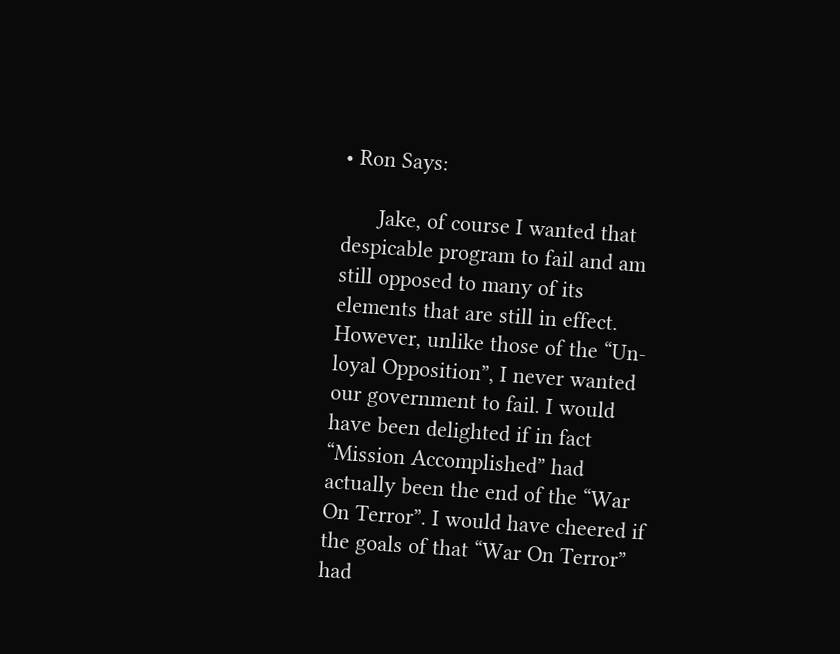• Ron Says:

      Jake, of course I wanted that despicable program to fail and am still opposed to many of its elements that are still in effect. However, unlike those of the “Un-loyal Opposition”, I never wanted our government to fail. I would have been delighted if in fact “Mission Accomplished” had actually been the end of the “War On Terror”. I would have cheered if the goals of that “War On Terror” had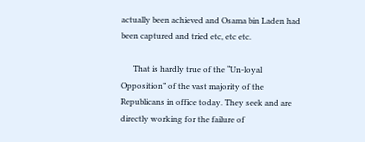actually been achieved and Osama bin Laden had been captured and tried etc, etc etc.

      That is hardly true of the “Un-loyal Opposition” of the vast majority of the Republicans in office today. They seek and are directly working for the failure of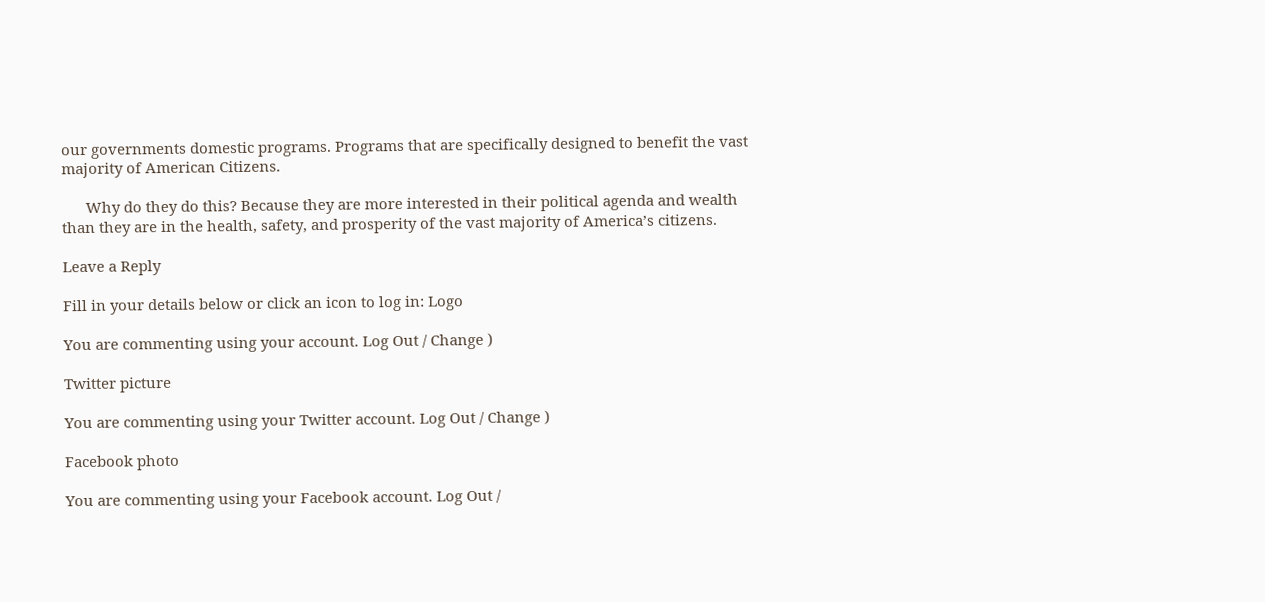our governments domestic programs. Programs that are specifically designed to benefit the vast majority of American Citizens.

      Why do they do this? Because they are more interested in their political agenda and wealth than they are in the health, safety, and prosperity of the vast majority of America’s citizens.

Leave a Reply

Fill in your details below or click an icon to log in: Logo

You are commenting using your account. Log Out / Change )

Twitter picture

You are commenting using your Twitter account. Log Out / Change )

Facebook photo

You are commenting using your Facebook account. Log Out /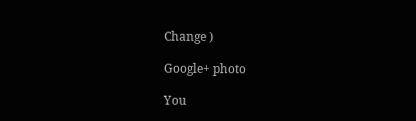Change )

Google+ photo

You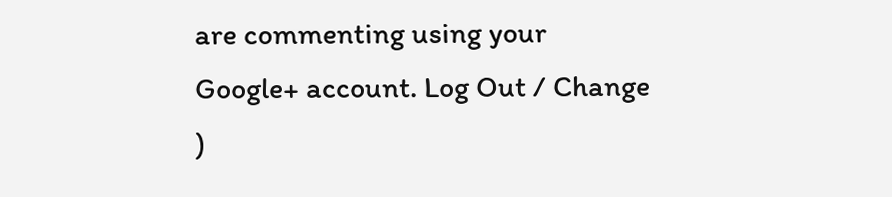are commenting using your Google+ account. Log Out / Change )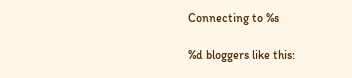Connecting to %s

%d bloggers like this: